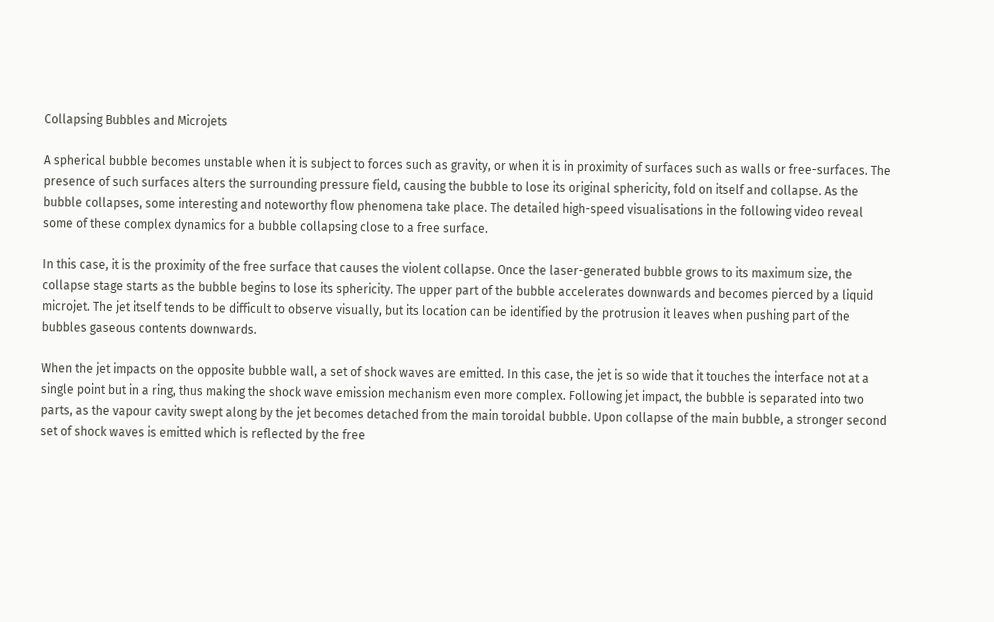Collapsing Bubbles and Microjets

A spherical bubble becomes unstable when it is subject to forces such as gravity, or when it is in proximity of surfaces such as walls or free-surfaces. The presence of such surfaces alters the surrounding pressure field, causing the bubble to lose its original sphericity, fold on itself and collapse. As the bubble collapses, some interesting and noteworthy flow phenomena take place. The detailed high-speed visualisations in the following video reveal some of these complex dynamics for a bubble collapsing close to a free surface.

In this case, it is the proximity of the free surface that causes the violent collapse. Once the laser-generated bubble grows to its maximum size, the collapse stage starts as the bubble begins to lose its sphericity. The upper part of the bubble accelerates downwards and becomes pierced by a liquid microjet. The jet itself tends to be difficult to observe visually, but its location can be identified by the protrusion it leaves when pushing part of the bubbles gaseous contents downwards.

When the jet impacts on the opposite bubble wall, a set of shock waves are emitted. In this case, the jet is so wide that it touches the interface not at a single point but in a ring, thus making the shock wave emission mechanism even more complex. Following jet impact, the bubble is separated into two parts, as the vapour cavity swept along by the jet becomes detached from the main toroidal bubble. Upon collapse of the main bubble, a stronger second set of shock waves is emitted which is reflected by the free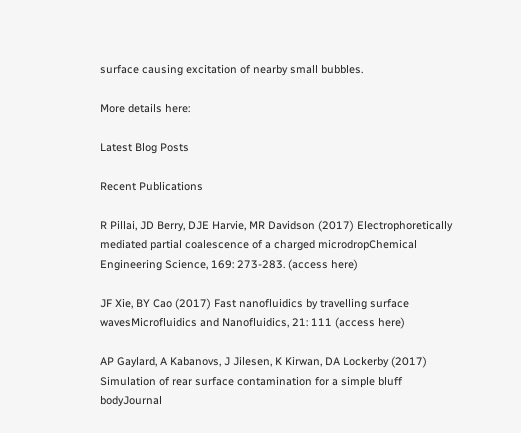surface causing excitation of nearby small bubbles.

More details here:

Latest Blog Posts

Recent Publications

R Pillai, JD Berry, DJE Harvie, MR Davidson (2017) Electrophoretically mediated partial coalescence of a charged microdropChemical Engineering Science, 169: 273-283. (access here)

JF Xie, BY Cao (2017) Fast nanofluidics by travelling surface wavesMicrofluidics and Nanofluidics, 21: 111 (access here)

AP Gaylard, A Kabanovs, J Jilesen, K Kirwan, DA Lockerby (2017) Simulation of rear surface contamination for a simple bluff bodyJournal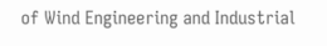of Wind Engineering and Industrial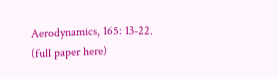Aerodynamics, 165: 13-22. (full paper here)